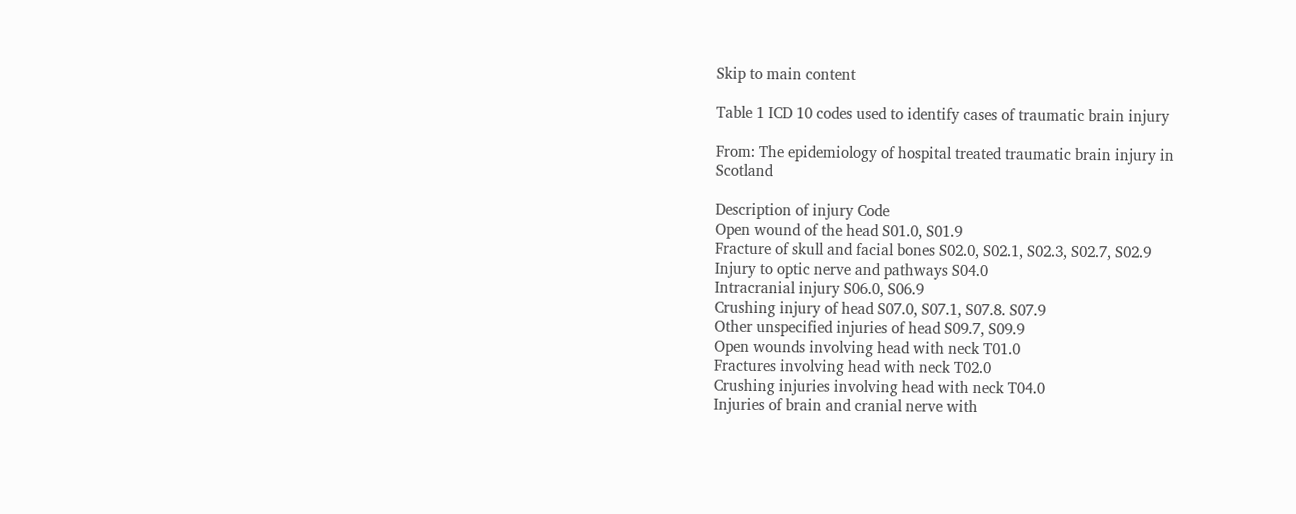Skip to main content

Table 1 ICD 10 codes used to identify cases of traumatic brain injury

From: The epidemiology of hospital treated traumatic brain injury in Scotland

Description of injury Code
Open wound of the head S01.0, S01.9
Fracture of skull and facial bones S02.0, S02.1, S02.3, S02.7, S02.9
Injury to optic nerve and pathways S04.0
Intracranial injury S06.0, S06.9
Crushing injury of head S07.0, S07.1, S07.8. S07.9
Other unspecified injuries of head S09.7, S09.9
Open wounds involving head with neck T01.0
Fractures involving head with neck T02.0
Crushing injuries involving head with neck T04.0
Injuries of brain and cranial nerve with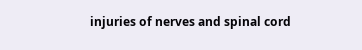injuries of nerves and spinal cord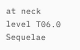at neck level T06.0
Sequelae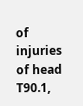of injuries of head T90.1,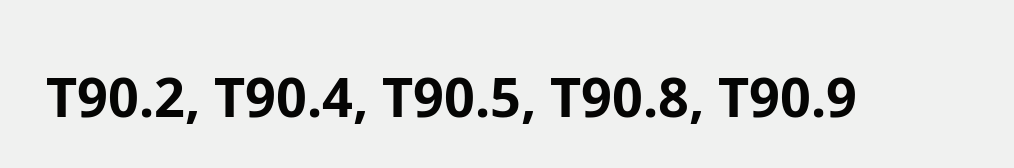T90.2, T90.4, T90.5, T90.8, T90.9